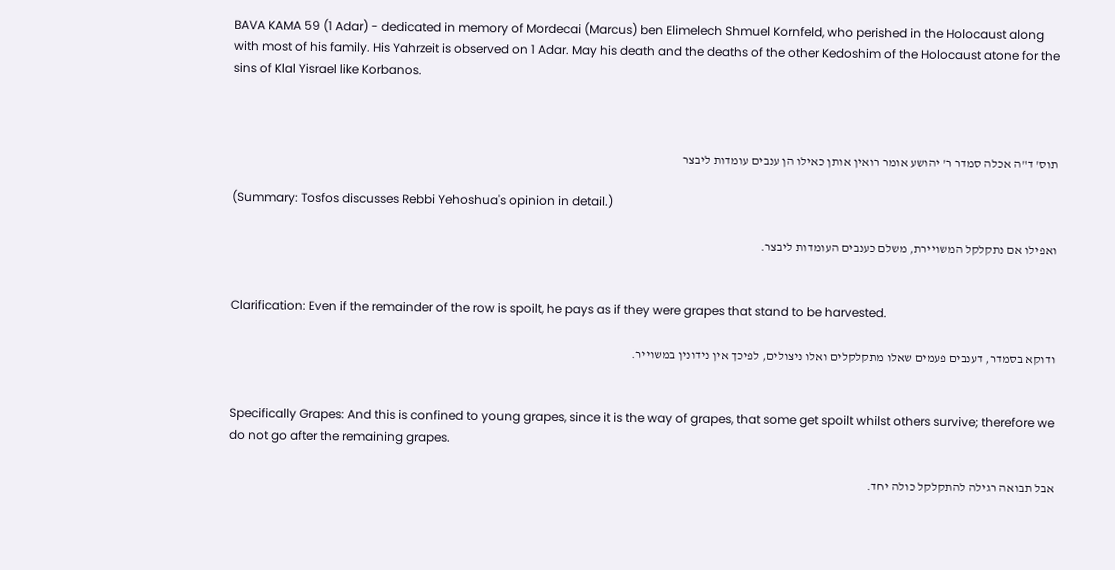BAVA KAMA 59 (1 Adar) - dedicated in memory of Mordecai (Marcus) ben Elimelech Shmuel Kornfeld, who perished in the Holocaust along with most of his family. His Yahrzeit is observed on 1 Adar. May his death and the deaths of the other Kedoshim of the Holocaust atone for the sins of Klal Yisrael like Korbanos.



תוס' ד"ה אכלה סמדר ר' יהושע אומר רואין אותן כאילו הן ענבים עומדות ליבצר

(Summary: Tosfos discusses Rebbi Yehoshua's opinion in detail.)

ואפילו אם נתקלקל המשויירת, משלם כענבים העומדות ליבצר.


Clarification: Even if the remainder of the row is spoilt, he pays as if they were grapes that stand to be harvested.

ודוקא בסמדר, דענבים פעמים שאלו מתקלקלים ואלו ניצולים, לפיכך אין נידונין במשוייר.


Specifically Grapes: And this is confined to young grapes, since it is the way of grapes, that some get spoilt whilst others survive; therefore we do not go after the remaining grapes.

אבל תבואה רגילה להתקלקל כולה יחד.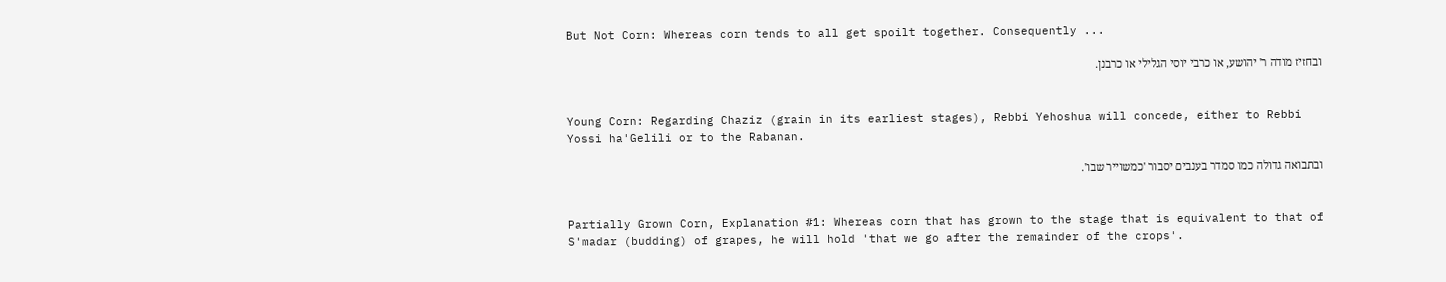But Not Corn: Whereas corn tends to all get spoilt together. Consequently ...

ובחזיז מודה ר' יהושע, או כרבי יוסי הגלילי או כרבנן.


Young Corn: Regarding Chaziz (grain in its earliest stages), Rebbi Yehoshua will concede, either to Rebbi Yossi ha'Gelili or to the Rabanan.

ובתבואה גדולה כמו סמדר בענבים יסבור 'כמשוייר שבו'.


Partially Grown Corn, Explanation #1: Whereas corn that has grown to the stage that is equivalent to that of S'madar (budding) of grapes, he will hold 'that we go after the remainder of the crops'.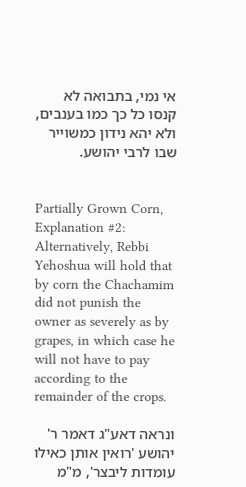אי נמי, בתבואה לא קנסו כל כך כמו בענבים, ולא יהא נידון כמשוייר שבו לרבי יהושע.


Partially Grown Corn, Explanation #2: Alternatively, Rebbi Yehoshua will hold that by corn the Chachamim did not punish the owner as severely as by grapes, in which case he will not have to pay according to the remainder of the crops.

ונראה דאע"ג דאמר ר' יהושע 'רואין אותן כאילו עומדות ליבצר', מ"מ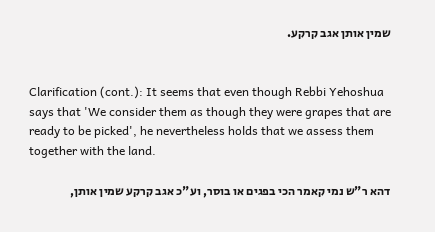שמין אותן אגב קרקע.


Clarification (cont.): It seems that even though Rebbi Yehoshua says that 'We consider them as though they were grapes that are ready to be picked', he nevertheless holds that we assess them together with the land.

דהא ר"ש נמי קאמר הכי בפגים או בוסר, וע"כ אגב קרקע שמין אותן,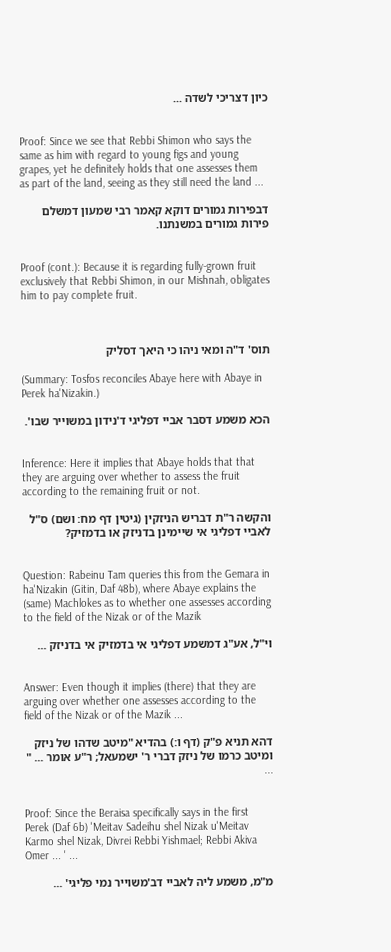כיון דצריכי לשדה ...


Proof: Since we see that Rebbi Shimon who says the same as him with regard to young figs and young grapes, yet he definitely holds that one assesses them as part of the land, seeing as they still need the land ...

דבפירות גמורים דוקא קאמר רבי שמעון דמשלם פירות גמורים במשנתנו.


Proof (cont.): Because it is regarding fully-grown fruit exclusively that Rebbi Shimon, in our Mishnah, obligates him to pay complete fruit.



תוס' ד"ה ומאי ניהו כי היאך דסליק

(Summary: Tosfos reconciles Abaye here with Abaye in Perek ha'Nizakin.)

הכא משמע דסבר אביי דפליגי ד'נידון במשוייר שבו'.


Inference: Here it implies that Abaye holds that that they are arguing over whether to assess the fruit according to the remaining fruit or not.

והקשה ר"ת דבריש הניזקין (גיטין דף מח: ושם) ס"ל לאביי דפליגי אי שיימינן בדניזק או בדמזיק?


Question: Rabeinu Tam queries this from the Gemara in ha'Nizakin (Gitin, Daf 48b), where Abaye explains the (same) Machlokes as to whether one assesses according to the field of the Nizak or of the Mazik

וי"ל, אע"ג דמשמע דפליגי אי בדמזיק אי בדניזק ...


Answer: Even though it implies (there) that they are arguing over whether one assesses according to the field of the Nizak or of the Mazik ...

דהא תניא פ"ק (דף ו:) בהדיא "מיטב שדהו של ניזק ומיטב כרמו של ניזק דברי ר' ישמעאל; ר"ע אומר ... " ...


Proof: Since the Beraisa specifically says in the first Perek (Daf 6b) 'Meitav Sadeihu shel Nizak u'Meitav Karmo shel Nizak, Divrei Rebbi Yishmael; Rebbi Akiva Omer ... ' ...

מ"מ, משמע ליה לאביי דב'משוייר נמי פליגי' ...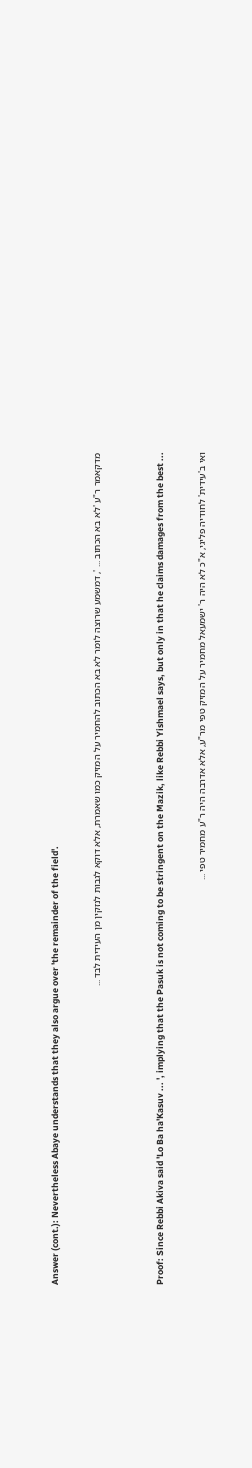Answer (cont.): Nevertheless Abaye understands that they also argue over 'the remainder of the field'.

מדקאמר ר"ע 'לא בא הכתוב ... ', דמשמע שרוצה לומר לא בא הכתוב להחמיר על המזיק כמו שאמרת, אלא דוקא לגבות לנזקין מן העידית לבד ...


Proof: Since Rebbi Akiva said 'Lo Ba ha'Kasuv ... ', implying that the Pasuk is not coming to be stringent on the Mazik, like Rebbi Yishmael says, but only in that he claims damages from the best ...

ואי ב'עידית' לחודיה פליגי, א"כ לא היה ר' ישמעאל מחמיר על המזיק טפי מר"ע, אלא אדרבה היה ר"ע מחמיר טפי ...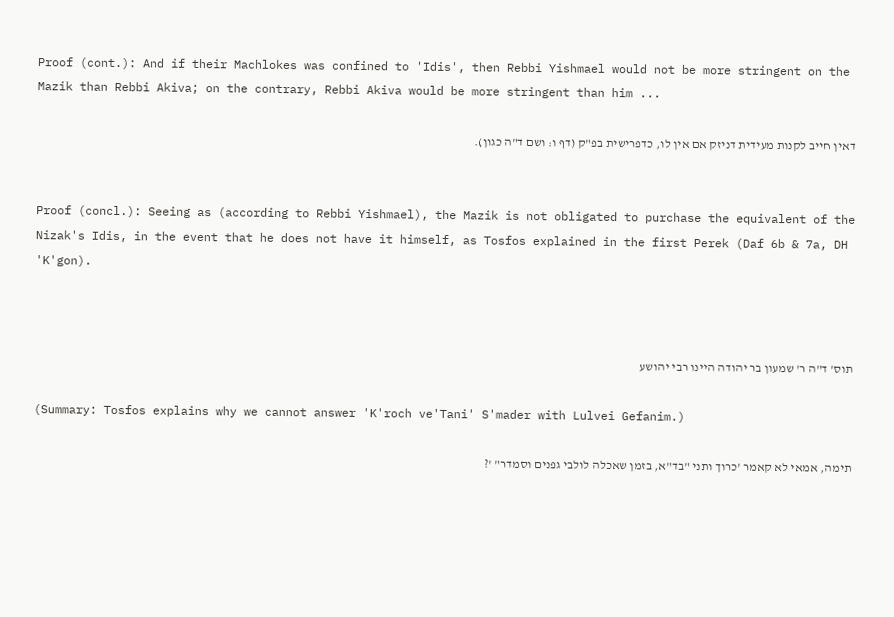Proof (cont.): And if their Machlokes was confined to 'Idis', then Rebbi Yishmael would not be more stringent on the Mazik than Rebbi Akiva; on the contrary, Rebbi Akiva would be more stringent than him ...

דאין חייב לקנות מעידית דניזק אם אין לו, כדפרישית בפ"ק (דף ו: ושם ד"ה כגון).


Proof (concl.): Seeing as (according to Rebbi Yishmael), the Mazik is not obligated to purchase the equivalent of the Nizak's Idis, in the event that he does not have it himself, as Tosfos explained in the first Perek (Daf 6b & 7a, DH 'K'gon).



תוס' ד"ה ר' שמעון בר יהודה היינו רבי יהושע

(Summary: Tosfos explains why we cannot answer 'K'roch ve'Tani' S'mader with Lulvei Gefanim.)

תימה, אמאי לא קאמר 'כרוך ותני "בד"א, בזמן שאכלה לולבי גפנים וסמדר" '?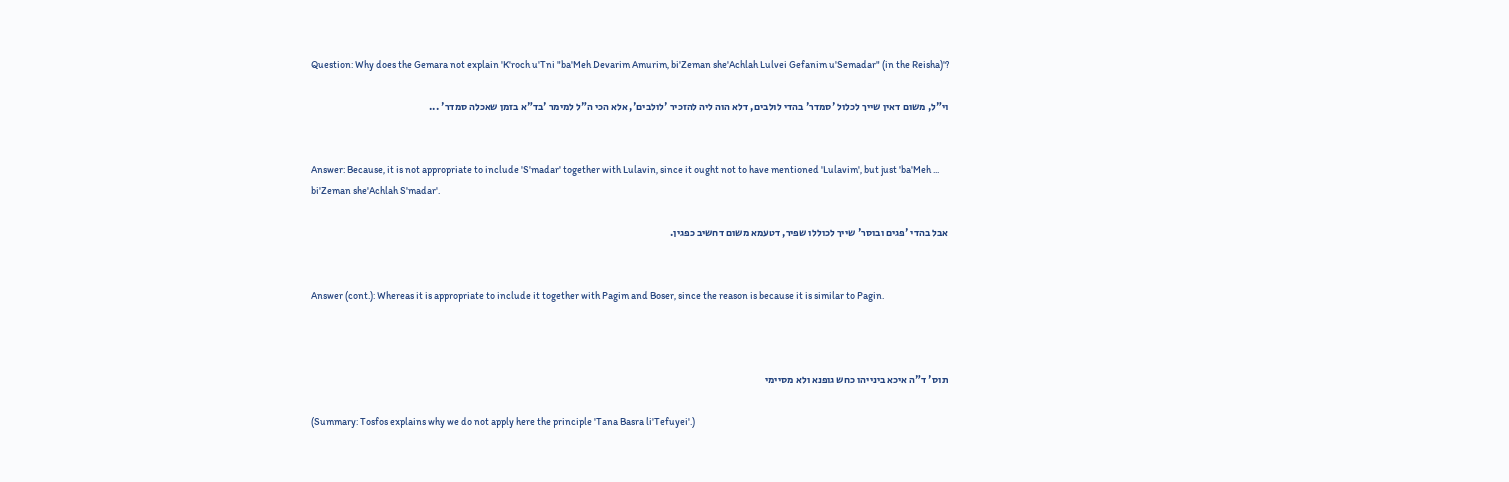Question: Why does the Gemara not explain 'K'roch u'Tni "ba'Meh Devarim Amurim, bi'Zeman she'Achlah Lulvei Gefanim u'Semadar" (in the Reisha)'?

וי"ל, משום דאין שייך לכלול 'סמדר' בהדי לולבים, דלא הוה ליה להזכיר 'לולבים', אלא הכי ה"ל למימר 'בד"א בזמן שאכלה סמדר' ...


Answer: Because, it is not appropriate to include 'S'madar' together with Lulavin, since it ought not to have mentioned 'Lulavim', but just 'ba'Meh ... bi'Zeman she'Achlah S'madar'.

אבל בהדי 'פגים ובוסר' שייך לכוללו שפיר, דטעמא משום דחשיב כפגין.


Answer (cont.): Whereas it is appropriate to include it together with Pagim and Boser, since the reason is because it is similar to Pagin.



תוס' ד"ה איכא בינייהו כחש גופנא ולא מסיימי

(Summary: Tosfos explains why we do not apply here the principle 'Tana Basra li'Tefuyei'.)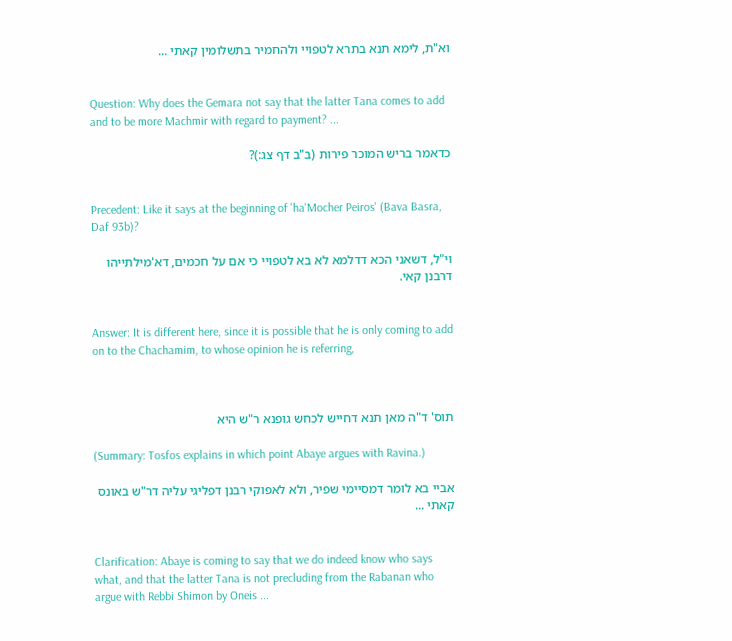וא"ת, לימא תנא בתרא לטפויי ולהחמיר בתשלומין קאתי ...


Question: Why does the Gemara not say that the latter Tana comes to add and to be more Machmir with regard to payment? ...

כדאמר בריש המוכר פירות (ב"ב דף צג:)?


Precedent: Like it says at the beginning of 'ha'Mocher Peiros' (Bava Basra, Daf 93b)?

וי"ל, דשאני הכא דדלמא לא בא לטפויי כי אם על חכמים, דא'מילתייהו דרבנן קאי.


Answer: It is different here, since it is possible that he is only coming to add on to the Chachamim, to whose opinion he is referring,



תוס' ד"ה מאן תנא דחייש לכחש גופנא ר"ש היא

(Summary: Tosfos explains in which point Abaye argues with Ravina.)

אביי בא לומר דמסיימי שפיר, ולא לאפוקי רבנן דפליגי עליה דר"ש באונס קאתי ...


Clarification: Abaye is coming to say that we do indeed know who says what, and that the latter Tana is not precluding from the Rabanan who argue with Rebbi Shimon by Oneis ...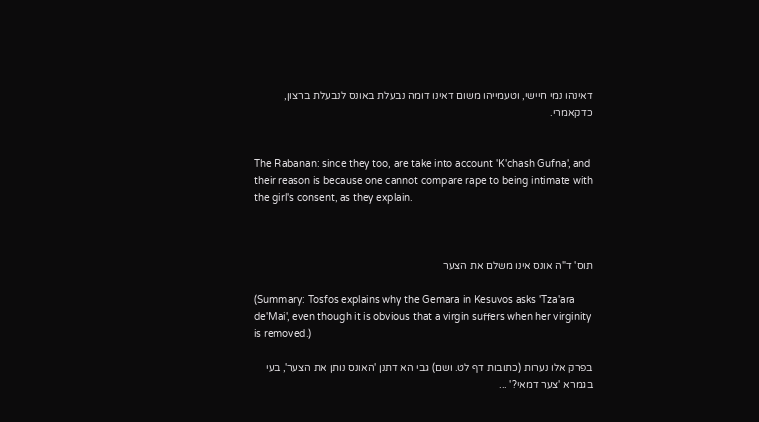דאינהו נמי חיישי, וטעמייהו משום דאינו דומה נבעלת באונס לנבעלת ברצון, כדקאמרי.


The Rabanan: since they too, are take into account 'K'chash Gufna', and their reason is because one cannot compare rape to being intimate with the girl's consent, as they explain.



תוס' ד"ה אונס אינו משלם את הצער

(Summary: Tosfos explains why the Gemara in Kesuvos asks 'Tza'ara de'Mai', even though it is obvious that a virgin suffers when her virginity is removed.)

בפרק אלו נערות (כתובות דף לט. ושם) גבי הא דתנן 'האונס נותן את הצער', בעי בגמרא 'צער דמאי?' ...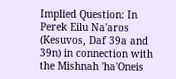Implied Question: In Perek Eilu Na'aros (Kesuvos, Daf 39a and 39n) in connection with the Mishnah 'ha'Oneis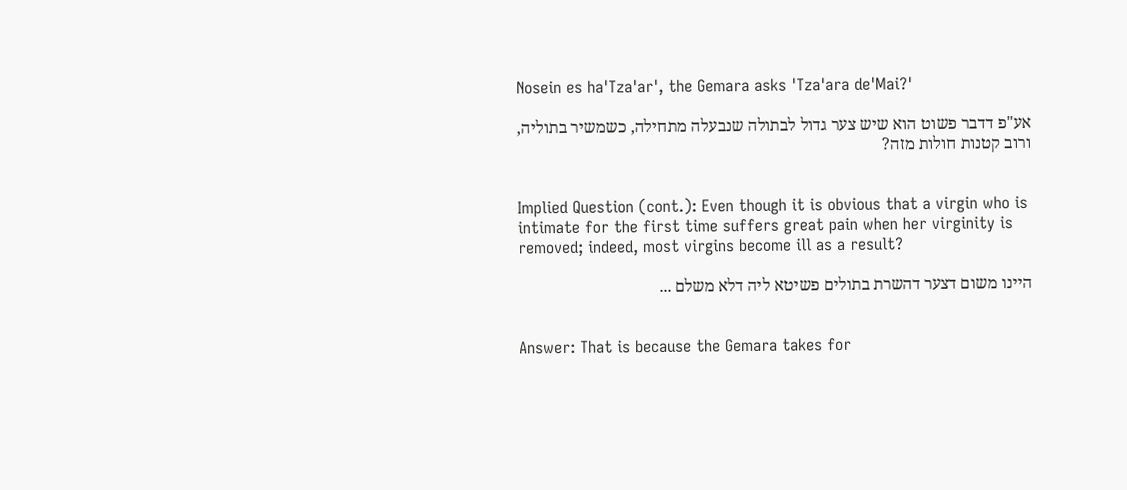Nosein es ha'Tza'ar', the Gemara asks 'Tza'ara de'Mai?'

אע"פ דדבר פשוט הוא שיש צער גדול לבתולה שנבעלה מתחילה, כשמשיר בתוליה, ורוב קטנות חולות מזה?


Implied Question (cont.): Even though it is obvious that a virgin who is intimate for the first time suffers great pain when her virginity is removed; indeed, most virgins become ill as a result?

היינו משום דצער דהשרת בתולים פשיטא ליה דלא משלם ...


Answer: That is because the Gemara takes for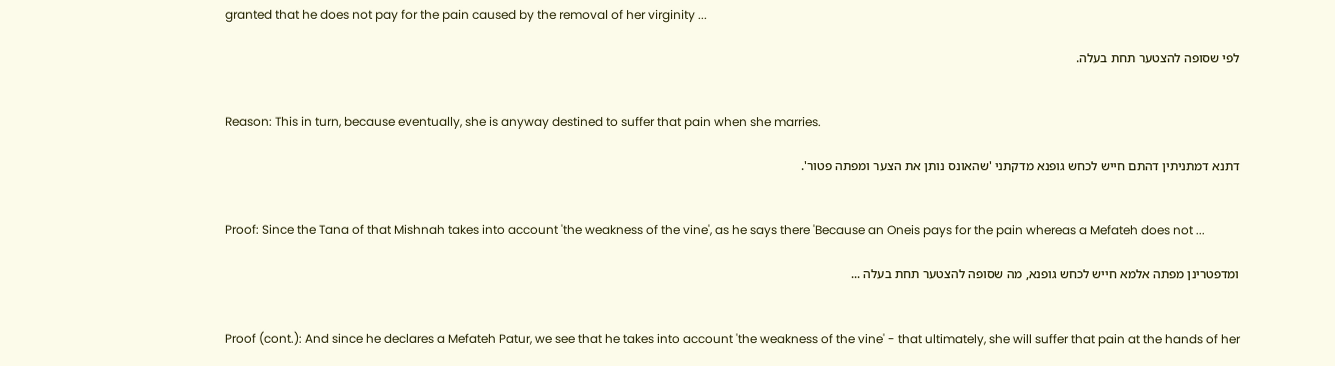granted that he does not pay for the pain caused by the removal of her virginity ...

לפי שסופה להצטער תחת בעלה.


Reason: This in turn, because eventually, she is anyway destined to suffer that pain when she marries.

דתנא דמתניתין דהתם חייש לכחש גופנא מדקתני 'שהאונס נותן את הצער ומפתה פטור'.


Proof: Since the Tana of that Mishnah takes into account 'the weakness of the vine', as he says there 'Because an Oneis pays for the pain whereas a Mefateh does not ...

ומדפטרינן מפתה אלמא חייש לכחש גופנא, מה שסופה להצטער תחת בעלה ...


Proof (cont.): And since he declares a Mefateh Patur, we see that he takes into account 'the weakness of the vine' - that ultimately, she will suffer that pain at the hands of her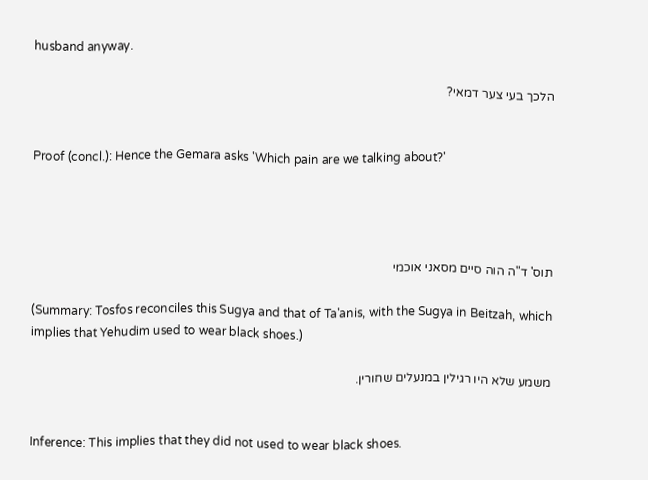husband anyway.

הלכך בעי צער דמאי?


Proof (concl.): Hence the Gemara asks 'Which pain are we talking about?'




תוס' ד"ה הוה סיים מסאני אוכמי

(Summary: Tosfos reconciles this Sugya and that of Ta'anis, with the Sugya in Beitzah, which implies that Yehudim used to wear black shoes.)

משמע שלא היו רגילין במנעלים שחורין.


Inference: This implies that they did not used to wear black shoes.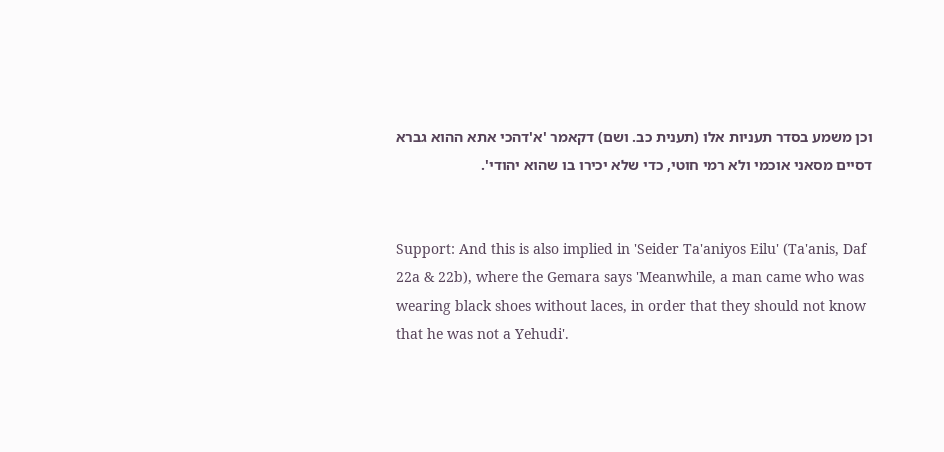וכן משמע בסדר תעניות אלו (תענית כב. ושם) דקאמר 'א'דהכי אתא ההוא גברא דסיים מסאני אוכמי ולא רמי חוטי, כדי שלא יכירו בו שהוא יהודי'.


Support: And this is also implied in 'Seider Ta'aniyos Eilu' (Ta'anis, Daf 22a & 22b), where the Gemara says 'Meanwhile, a man came who was wearing black shoes without laces, in order that they should not know that he was not a Yehudi'.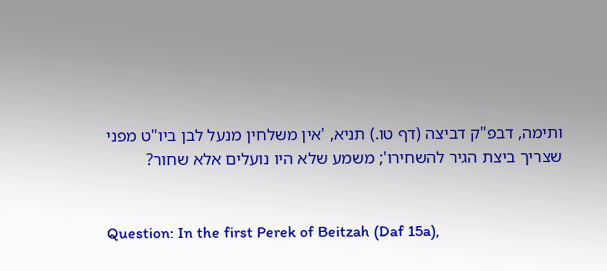ותימה, דבפ"ק דביצה (דף טו.) תניא, 'אין משלחין מנעל לבן ביו"ט מפני שצריך ביצת הגיר להשחירו'; משמע שלא היו נועלים אלא שחור?


Question: In the first Perek of Beitzah (Daf 15a),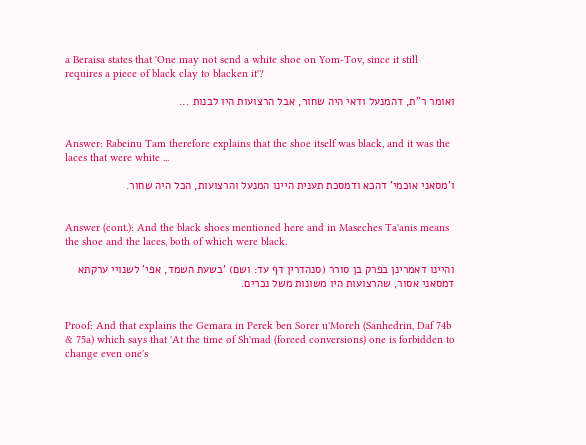a Beraisa states that 'One may not send a white shoe on Yom-Tov, since it still requires a piece of black clay to blacken it'?

ואומר ר"ת, דהמנעל ודאי היה שחור, אבל הרצועות היו לבנות ...


Answer: Rabeinu Tam therefore explains that the shoe itself was black, and it was the laces that were white ...

ו'מסאני אוכמי' דהכא ודמסכת תענית היינו המנעל והרצועות, הכל היה שחור.


Answer (cont.): And the black shoes mentioned here and in Maseches Ta'anis means the shoe and the laces, both of which were black.

והיינו דאמרינן בפרק בן סורר (סנהדרין דף עד: ושם) 'בשעת השמד, אפי' לשנויי ערקתא דמסאני אסור, שהרצועות היו משונות משל נכרים.


Proof: And that explains the Gemara in Perek ben Sorer u'Moreh (Sanhedrin, Daf 74b & 75a) which says that 'At the time of Sh'mad (forced conversions) one is forbidden to change even one's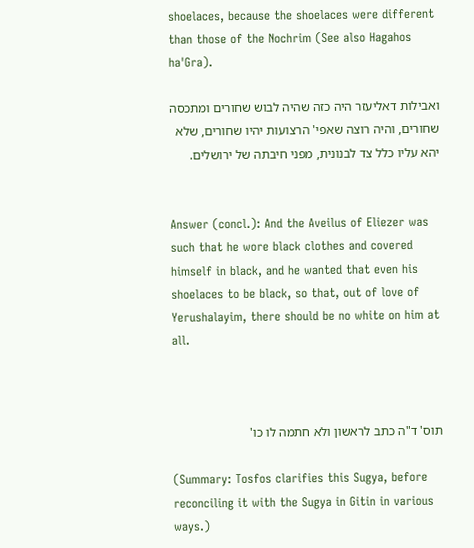shoelaces, because the shoelaces were different than those of the Nochrim (See also Hagahos ha'Gra).

ואבילות דאליעזר היה כזה שהיה לבוש שחורים ומתכסה שחורים, והיה רוצה שאפי' הרצועות יהיו שחורים, שלא יהא עליו כלל צד לבנונית, מפני חיבתה של ירושלים.


Answer (concl.): And the Aveilus of Eliezer was such that he wore black clothes and covered himself in black, and he wanted that even his shoelaces to be black, so that, out of love of Yerushalayim, there should be no white on him at all.



תוס' ד"ה כתב לראשון ולא חתמה לו כו'

(Summary: Tosfos clarifies this Sugya, before reconciling it with the Sugya in Gitin in various ways.)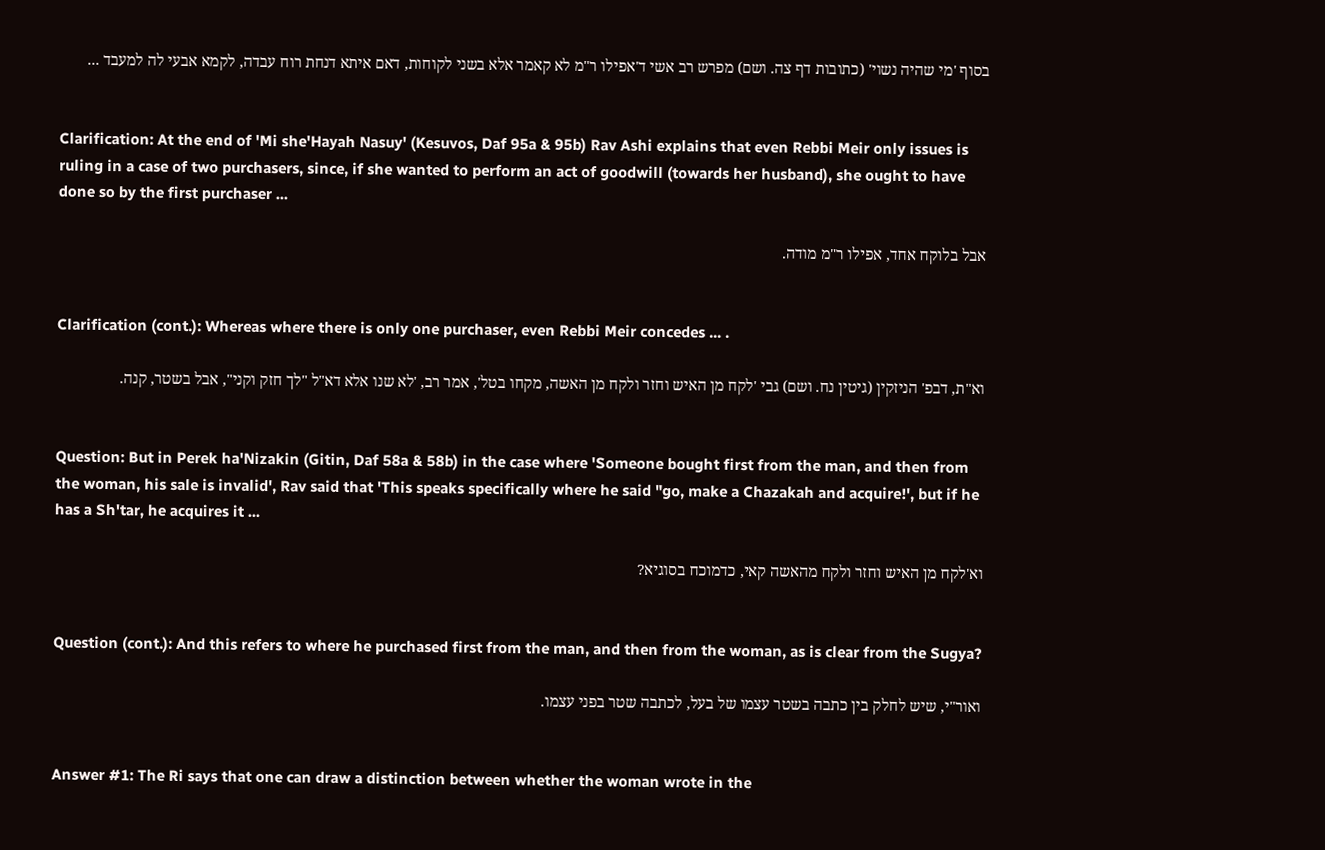בסוף 'מי שהיה נשוי' (כתובות דף צה. ושם) מפרש רב אשי ד'אפילו ר"מ לא קאמר אלא בשני לקוחות, דאם איתא דנחת רוח עבדה, לקמא אבעי לה למעבד ...


Clarification: At the end of 'Mi she'Hayah Nasuy' (Kesuvos, Daf 95a & 95b) Rav Ashi explains that even Rebbi Meir only issues is ruling in a case of two purchasers, since, if she wanted to perform an act of goodwill (towards her husband), she ought to have done so by the first purchaser ...

אבל בלוקח אחד, אפילו ר"מ מודה.


Clarification (cont.): Whereas where there is only one purchaser, even Rebbi Meir concedes ... .

וא"ת, דבפ' הניזקין (גיטין נח. ושם) גבי 'לקח מן האיש וחזר ולקח מן האשה, מקחו בטל', אמר רב, 'לא שנו אלא דא"ל "לך חזק וקני", אבל בשטר, קנה.


Question: But in Perek ha'Nizakin (Gitin, Daf 58a & 58b) in the case where 'Someone bought first from the man, and then from the woman, his sale is invalid', Rav said that 'This speaks specifically where he said "go, make a Chazakah and acquire!', but if he has a Sh'tar, he acquires it ...

וא'לקח מן האיש וחזר ולקח מהאשה קאי, כדמוכח בסוגיא?


Question (cont.): And this refers to where he purchased first from the man, and then from the woman, as is clear from the Sugya?

ואור"י, שיש לחלק בין כתבה בשטר עצמו של בעל, לכתבה שטר בפני עצמו.


Answer #1: The Ri says that one can draw a distinction between whether the woman wrote in the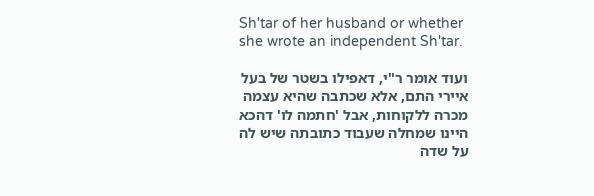Sh'tar of her husband or whether she wrote an independent Sh'tar.

ועוד אומר ר"י, דאפילו בשטר של בעל איירי התם, אלא שכתבה שהיא עצמה מכרה ללקוחות, אבל 'חתמה לו' דהכא היינו שמחלה שעבוד כתובתה שיש לה על שדה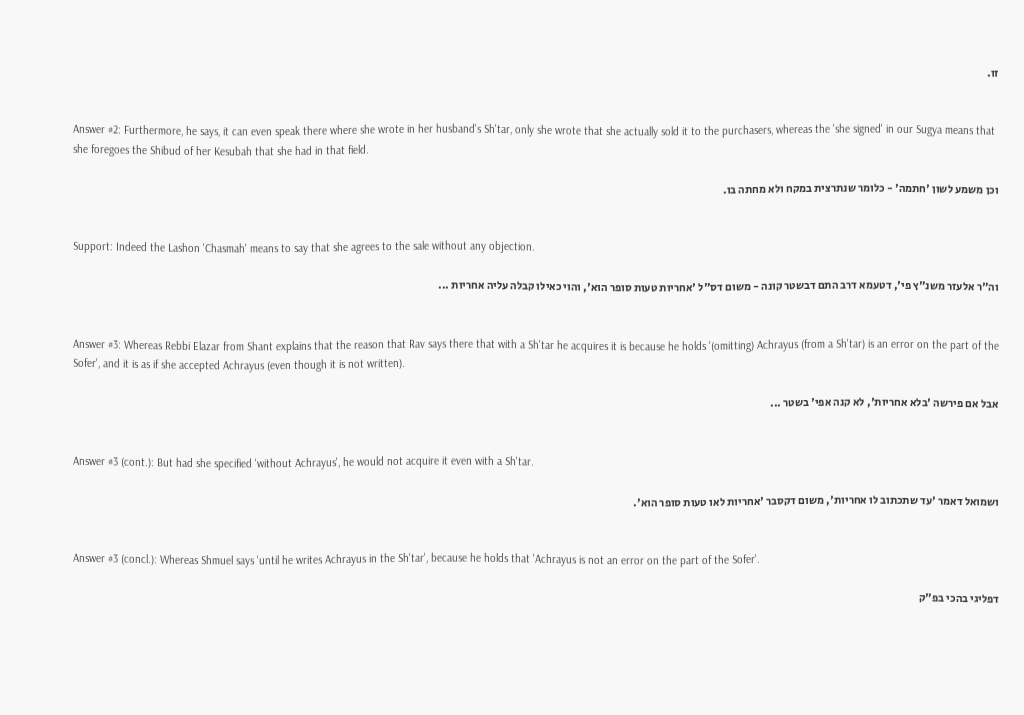זו.


Answer #2: Furthermore, he says, it can even speak there where she wrote in her husband's Sh'tar, only she wrote that she actually sold it to the purchasers, whereas the 'she signed' in our Sugya means that she foregoes the Shibud of her Kesubah that she had in that field.

וכן משמע לשון 'חתמה' - כלומר שנתרצית במקח ולא מחתה בו.


Support: Indeed the Lashon 'Chasmah' means to say that she agrees to the sale without any objection.

וה"ר אלעזר משנ"ץ פי', דטעמא דרב התם דבשטר קונה - משום דס"ל 'אחריות טעות סופר הוא', והוי כאילו קבלה עליה אחריות ...


Answer #3: Whereas Rebbi Elazar from Shant explains that the reason that Rav says there that with a Sh'tar he acquires it is because he holds '(omitting) Achrayus (from a Sh'tar) is an error on the part of the Sofer', and it is as if she accepted Achrayus (even though it is not written).

אבל אם פירשה 'בלא אחריות', לא קנה אפי' בשטר ...


Answer #3 (cont.): But had she specified 'without Achrayus', he would not acquire it even with a Sh'tar.

ושמואל דאמר 'עד שתכתוב לו אחריות', משום דקסבר 'אחריות לאו טעות סופר הוא'.


Answer #3 (concl.): Whereas Shmuel says 'until he writes Achrayus in the Sh'tar', because he holds that 'Achrayus is not an error on the part of the Sofer'.

דפליגי בהכי בפ"ק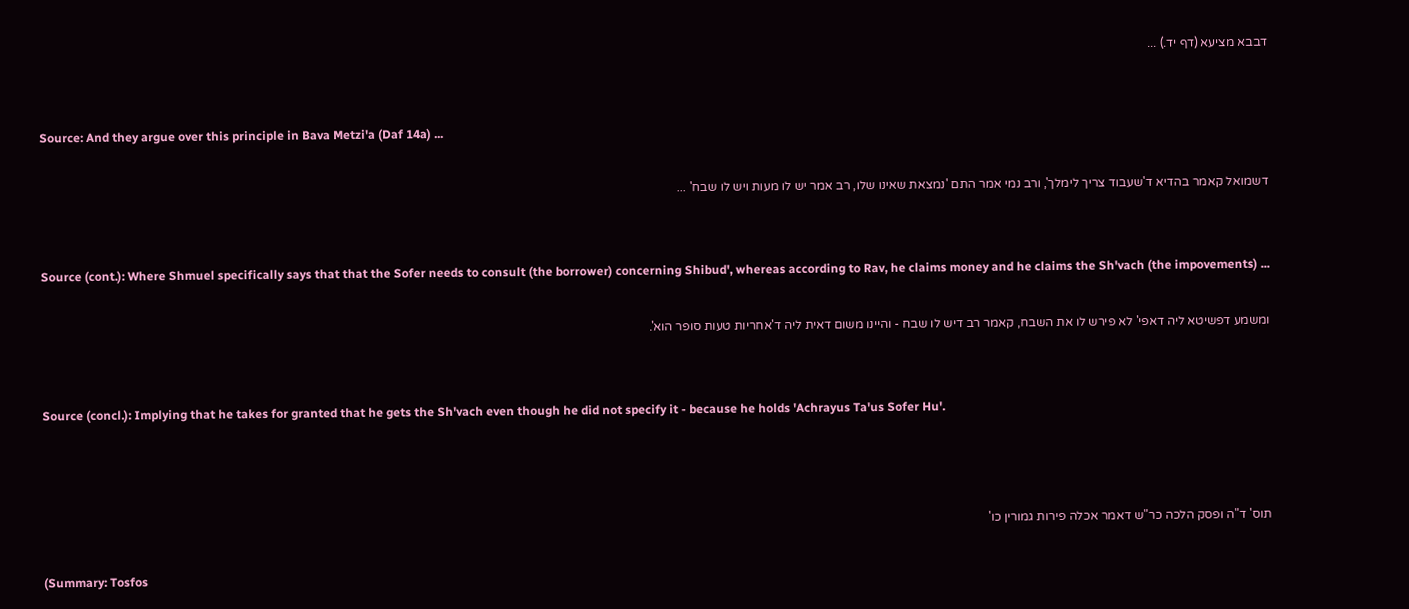דבבא מציעא (דף יד.) ...


Source: And they argue over this principle in Bava Metzi'a (Daf 14a) ...

דשמואל קאמר בהדיא ד'שעבוד צריך לימלך', ורב נמי אמר התם 'נמצאת שאינו שלו, רב אמר יש לו מעות ויש לו שבח' ...


Source (cont.): Where Shmuel specifically says that that the Sofer needs to consult (the borrower) concerning Shibud', whereas according to Rav, he claims money and he claims the Sh'vach (the impovements) ...

ומשמע דפשיטא ליה דאפי' לא פירש לו את השבח, קאמר רב דיש לו שבח - והיינו משום דאית ליה ד'אחריות טעות סופר הוא'.


Source (concl.): Implying that he takes for granted that he gets the Sh'vach even though he did not specify it - because he holds 'Achrayus Ta'us Sofer Hu'.



תוס' ד"ה ופסק הלכה כר"ש דאמר אכלה פירות גמורין כו'

(Summary: Tosfos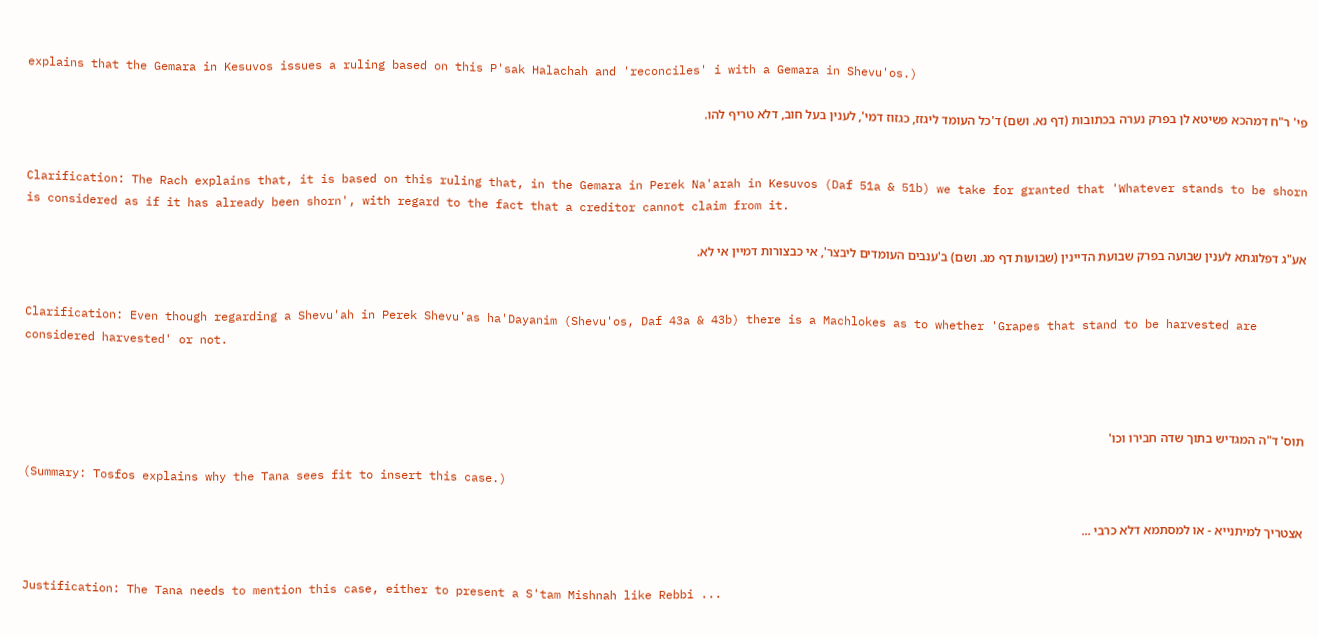explains that the Gemara in Kesuvos issues a ruling based on this P'sak Halachah and 'reconciles' i with a Gemara in Shevu'os.)

פי' ר"ח דמהכא פשיטא לן בפרק נערה בכתובות (דף נא. ושם) ד'כל העומד ליגזז, כגזוז דמי', לענין בעל חוב, דלא טריף להו.


Clarification: The Rach explains that, it is based on this ruling that, in the Gemara in Perek Na'arah in Kesuvos (Daf 51a & 51b) we take for granted that 'Whatever stands to be shorn is considered as if it has already been shorn', with regard to the fact that a creditor cannot claim from it.

אע"ג דפלוגתא לענין שבועה בפרק שבועת הדיינין (שבועות דף מג. ושם) ב'ענבים העומדים ליבצר', אי כבצורות דמיין אי לא.


Clarification: Even though regarding a Shevu'ah in Perek Shevu'as ha'Dayanim (Shevu'os, Daf 43a & 43b) there is a Machlokes as to whether 'Grapes that stand to be harvested are considered harvested' or not.



תוס' ד"ה המגדיש בתוך שדה חבירו וכו'

(Summary: Tosfos explains why the Tana sees fit to insert this case.)

אצטריך למיתנייא - או למסתמא דלא כרבי ...


Justification: The Tana needs to mention this case, either to present a S'tam Mishnah like Rebbi ...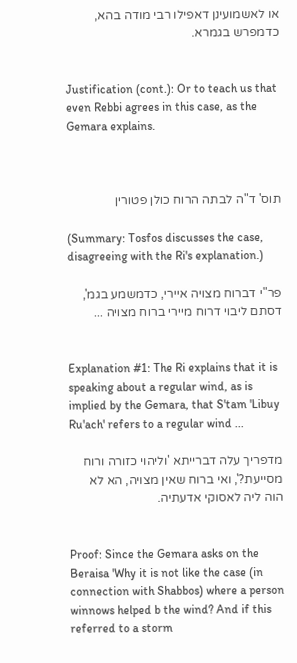או לאשמועינן דאפילו רבי מודה בהא, כדמפרש בגמרא.


Justification (cont.): Or to teach us that even Rebbi agrees in this case, as the Gemara explains.



תוס' ד"ה לבתה הרוח כולן פטורין

(Summary: Tosfos discusses the case, disagreeing with the Ri's explanation.)

פר"י דברוח מצויה איירי, כדמשמע בגמ', דסתם ליבוי דרוח מיירי ברוח מצויה ...


Explanation #1: The Ri explains that it is speaking about a regular wind, as is implied by the Gemara, that S'tam 'Libuy Ru'ach' refers to a regular wind ...

מדפריך עלה דברייתא 'וליהוי כזורה ורוח מסייעת?', ואי ברוח שאין מצויה, הא לא הוה ליה לאסוקי אדעתיה.


Proof: Since the Gemara asks on the Beraisa 'Why it is not like the case (in connection with Shabbos) where a person winnows helped b the wind? And if this referred to a storm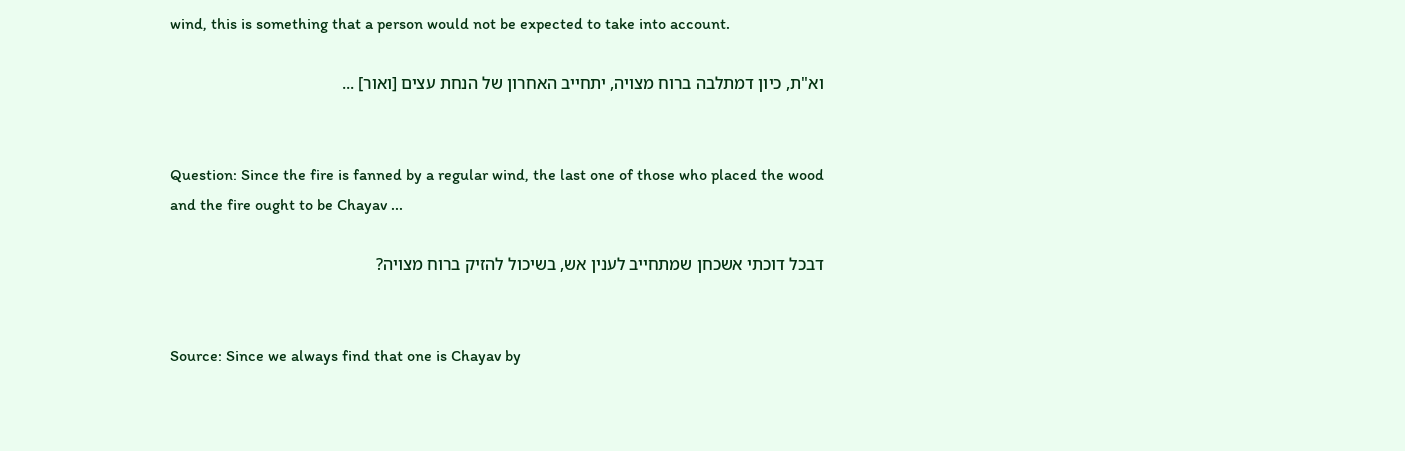wind, this is something that a person would not be expected to take into account.

וא"ת, כיון דמתלבה ברוח מצויה, יתחייב האחרון של הנחת עצים [ואור] ...


Question: Since the fire is fanned by a regular wind, the last one of those who placed the wood and the fire ought to be Chayav ...

דבכל דוכתי אשכחן שמתחייב לענין אש, בשיכול להזיק ברוח מצויה?


Source: Since we always find that one is Chayav by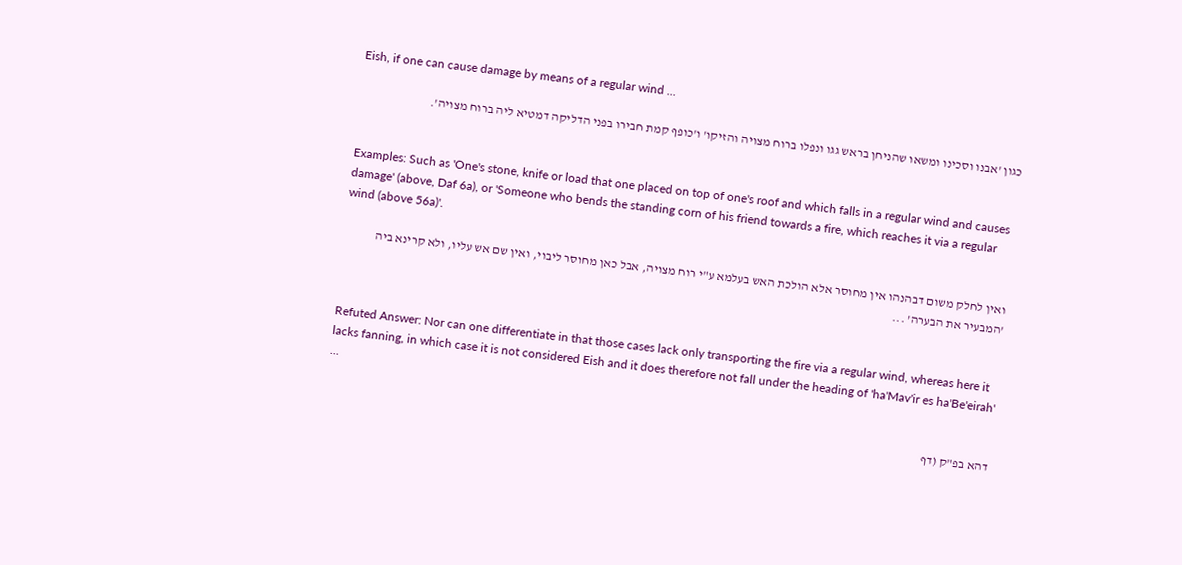Eish, if one can cause damage by means of a regular wind ...

כגון 'אבנו וסכינו ומשאו שהניחן בראש גגו ונפלו ברוח מצויה והזיקו' ו'כופף קמת חבירו בפני הדליקה דמטיא ליה ברוח מצויה'.


Examples: Such as 'One's stone, knife or load that one placed on top of one's roof and which falls in a regular wind and causes damage' (above, Daf 6a), or 'Someone who bends the standing corn of his friend towards a fire, which reaches it via a regular wind (above 56a)'.

ואין לחלק משום דבהנהו אין מחוסר אלא הולכת האש בעלמא ע"י רוח מצויה, אבל כאן מחוסר ליבוי, ואין שם אש עליו, ולא קרינא ביה 'המבעיר את הבערה' ...


Refuted Answer: Nor can one differentiate in that those cases lack only transporting the fire via a regular wind, whereas here it lacks fanning, in which case it is not considered Eish and it does therefore not fall under the heading of 'ha'Mav'ir es ha'Be'eirah' ...

דהא בפ"ק (דף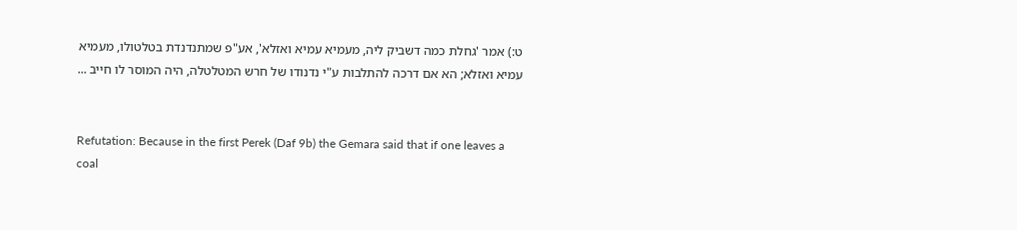ט:) אמר 'גחלת כמה דשביק ליה, מעמיא עמיא ואזלא', אע"פ שמתנדנדת בטלטולו, מעמיא עמיא ואזלא; הא אם דרכה להתלבות ע"י נדנודו של חרש המטלטלה, היה המוסר לו חייב ...


Refutation: Because in the first Perek (Daf 9b) the Gemara said that if one leaves a coal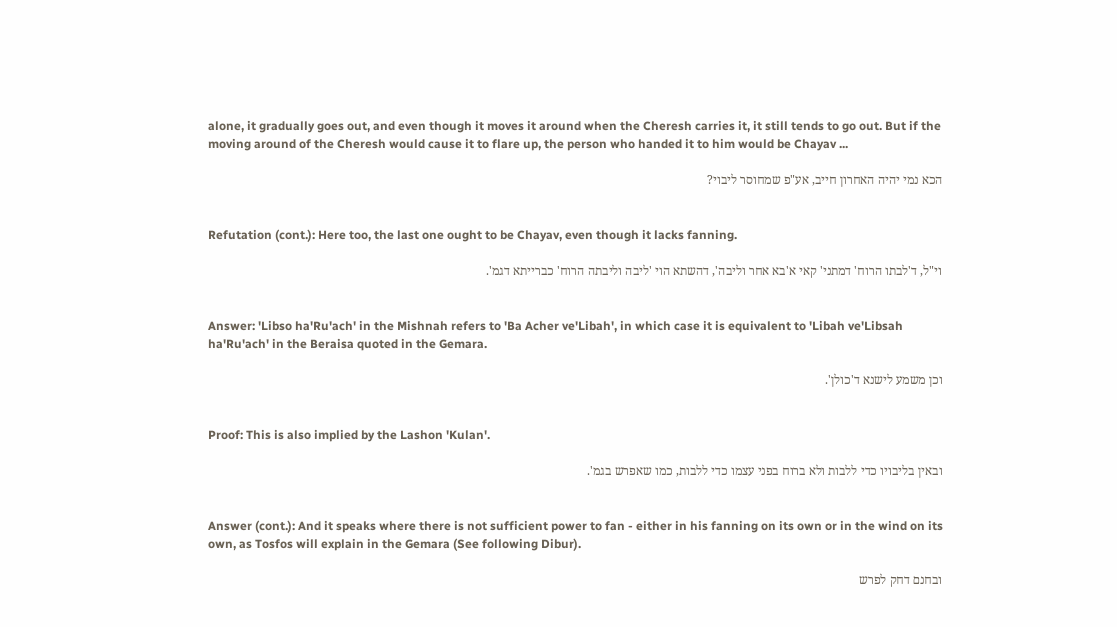alone, it gradually goes out, and even though it moves it around when the Cheresh carries it, it still tends to go out. But if the moving around of the Cheresh would cause it to flare up, the person who handed it to him would be Chayav ...

הכא נמי יהיה האחרון חייב, אע"פ שמחוסר ליבוי?


Refutation (cont.): Here too, the last one ought to be Chayav, even though it lacks fanning.

וי"ל, ד'לבתו הרוח' דמתני' קאי א'בא אחר וליבה', דהשתא הוי 'ליבה וליבתה הרוח' כברייתא דגמ'.


Answer: 'Libso ha'Ru'ach' in the Mishnah refers to 'Ba Acher ve'Libah', in which case it is equivalent to 'Libah ve'Libsah ha'Ru'ach' in the Beraisa quoted in the Gemara.

וכן משמע לישנא ד'כולן'.


Proof: This is also implied by the Lashon 'Kulan'.

ובאין בליבויו כדי ללבות ולא ברוח בפני עצמו כדי ללבות, כמו שאפרש בגמ'.


Answer (cont.): And it speaks where there is not sufficient power to fan - either in his fanning on its own or in the wind on its own, as Tosfos will explain in the Gemara (See following Dibur).

ובחנם דחק לפרש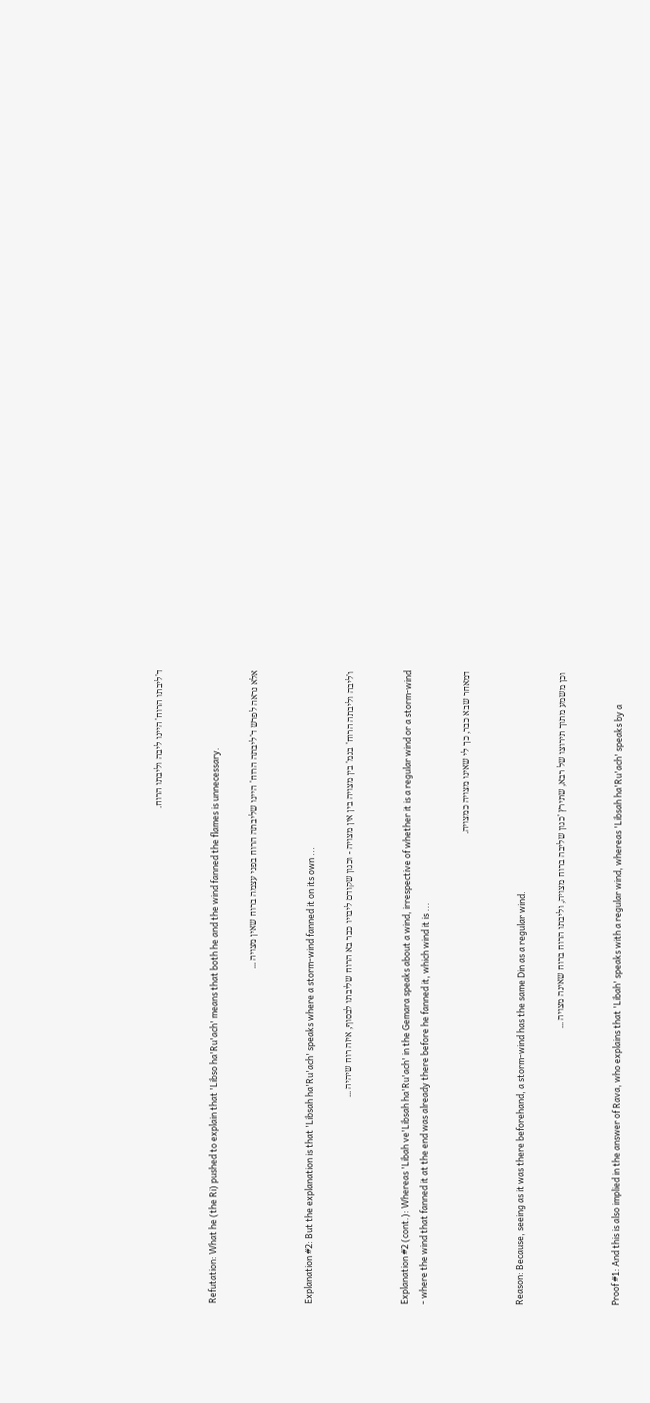ד'ליבתו הרוח' היינו ליבה וליבתו הרוח.


Refutation: What he (the Ri) pushed to explain that 'Libso ha'Ru'ach' means that both he and the wind fanned the flames is unnecessary.

אלא נראה לפרש ד'ליבתה הרוח' היינו שליבתה הרוח בפני עצמה ברוח שאין מצויה ...


Explanation #2: But the explanation is that 'Libsah ha'Ru'ach' speaks where a storm-wind fanned it on its own ...

ו'ליבה וליבתה הרוח' בגמ' בין מצויה בין אין מצויה - וכגון שקודם ליבויו כבר בא הרוח שליבתו לבסוף, איזה רוח שיהיה ...


Explanation #2 (cont.): Whereas 'Libah ve'Libsah ha'Ru'ach' in the Gemara speaks about a wind, irrespective of whether it is a regular wind or a storm-wind - where the wind that fanned it at the end was already there before he fanned it, which wind it is ...

דמאחר שבא כבר, כך לי שאינו מצויה כמצויה.


Reason: Because, seeing as it was there beforehand, a storm-wind has the same Din as a regular wind.

וכן משמע מתוך תירוצו של רבא, שתירץ 'כגון שליבה ברוח מצויה, וליבתו הרוח ברוח שאינה מצויה ...


Proof #1: And this is also implied in the answer of Rava, who explains that 'Libah' speaks with a regular wind, whereas 'Libsah ha'Ru'ach' speaks by a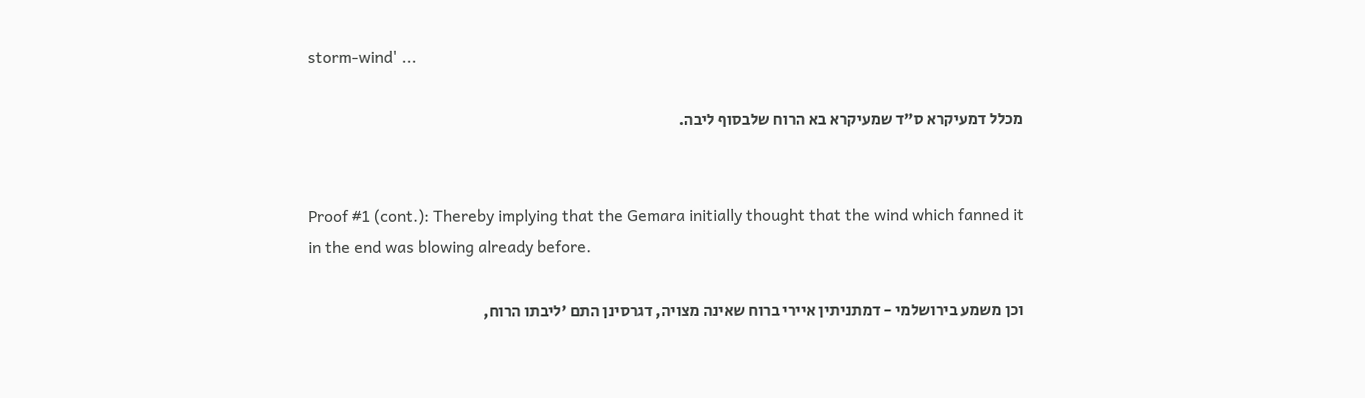storm-wind' ...

מכלל דמעיקרא ס"ד שמעיקרא בא הרוח שלבסוף ליבה.


Proof #1 (cont.): Thereby implying that the Gemara initially thought that the wind which fanned it in the end was blowing already before.

וכן משמע בירושלמי - דמתניתין איירי ברוח שאינה מצויה, דגרסינן התם 'ליבתו הרוח,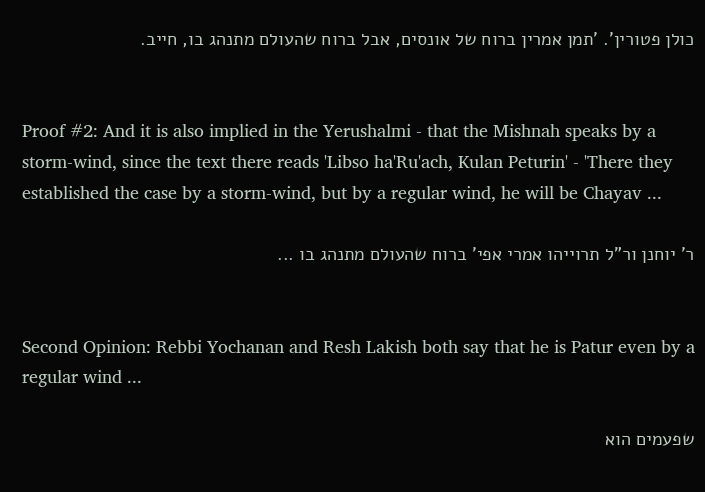כולן פטורין'. 'תמן אמרין ברוח של אונסים, אבל ברוח שהעולם מתנהג בו, חייב.


Proof #2: And it is also implied in the Yerushalmi - that the Mishnah speaks by a storm-wind, since the text there reads 'Libso ha'Ru'ach, Kulan Peturin' - 'There they established the case by a storm-wind, but by a regular wind, he will be Chayav ...

ר' יוחנן ור"ל תרוייהו אמרי אפי' ברוח שהעולם מתנהג בו ...


Second Opinion: Rebbi Yochanan and Resh Lakish both say that he is Patur even by a regular wind ...

שפעמים הוא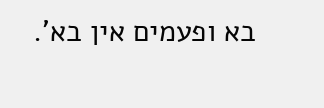בא ופעמים אין בא'.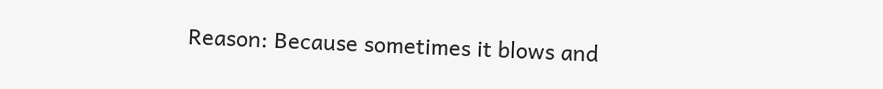Reason: Because sometimes it blows and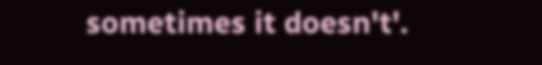sometimes it doesn't'.